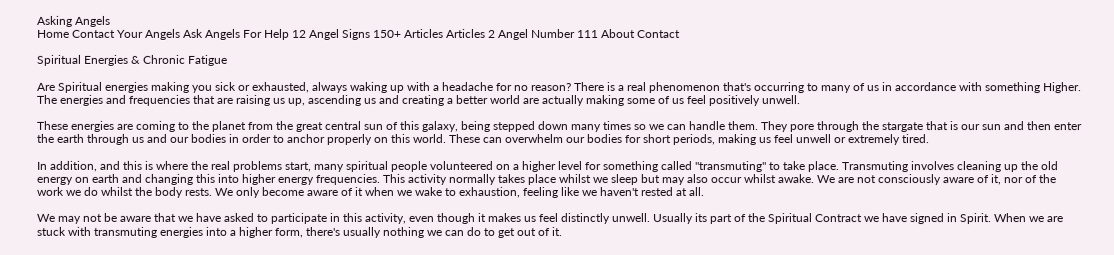Asking Angels
Home Contact Your Angels Ask Angels For Help 12 Angel Signs 150+ Articles Articles 2 Angel Number 111 About Contact

Spiritual Energies & Chronic Fatigue

Are Spiritual energies making you sick or exhausted, always waking up with a headache for no reason? There is a real phenomenon that's occurring to many of us in accordance with something Higher. The energies and frequencies that are raising us up, ascending us and creating a better world are actually making some of us feel positively unwell.

These energies are coming to the planet from the great central sun of this galaxy, being stepped down many times so we can handle them. They pore through the stargate that is our sun and then enter the earth through us and our bodies in order to anchor properly on this world. These can overwhelm our bodies for short periods, making us feel unwell or extremely tired.

In addition, and this is where the real problems start, many spiritual people volunteered on a higher level for something called "transmuting" to take place. Transmuting involves cleaning up the old energy on earth and changing this into higher energy frequencies. This activity normally takes place whilst we sleep but may also occur whilst awake. We are not consciously aware of it, nor of the work we do whilst the body rests. We only become aware of it when we wake to exhaustion, feeling like we haven't rested at all.

We may not be aware that we have asked to participate in this activity, even though it makes us feel distinctly unwell. Usually its part of the Spiritual Contract we have signed in Spirit. When we are stuck with transmuting energies into a higher form, there's usually nothing we can do to get out of it.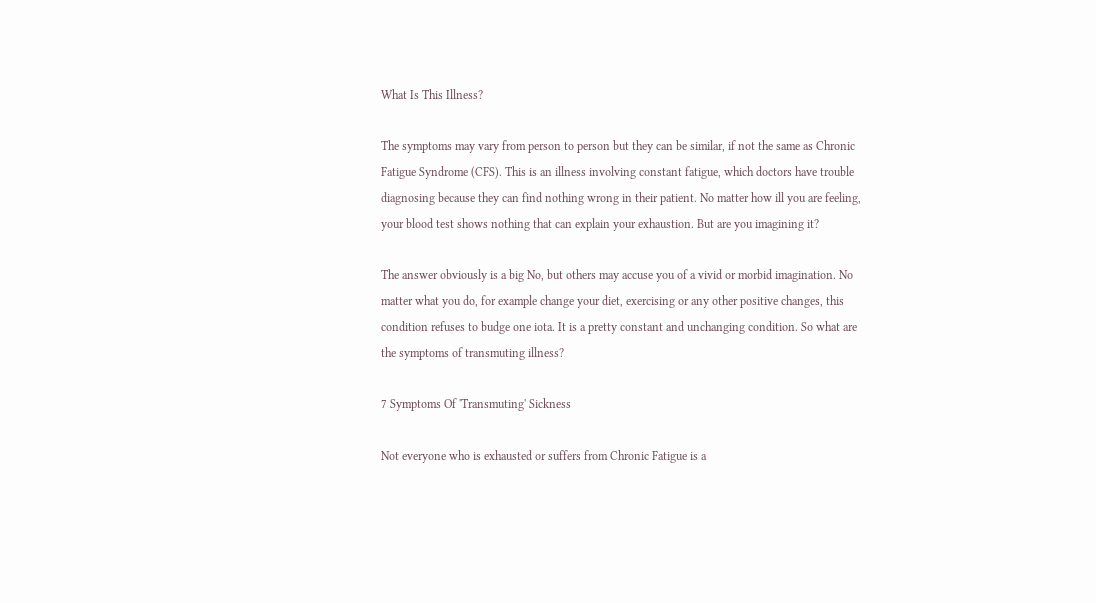What Is This Illness?

The symptoms may vary from person to person but they can be similar, if not the same as Chronic Fatigue Syndrome (CFS). This is an illness involving constant fatigue, which doctors have trouble diagnosing because they can find nothing wrong in their patient. No matter how ill you are feeling, your blood test shows nothing that can explain your exhaustion. But are you imagining it?

The answer obviously is a big No, but others may accuse you of a vivid or morbid imagination. No matter what you do, for example change your diet, exercising or any other positive changes, this condition refuses to budge one iota. It is a pretty constant and unchanging condition. So what are the symptoms of transmuting illness?

7 Symptoms Of 'Transmuting' Sickness

Not everyone who is exhausted or suffers from Chronic Fatigue is a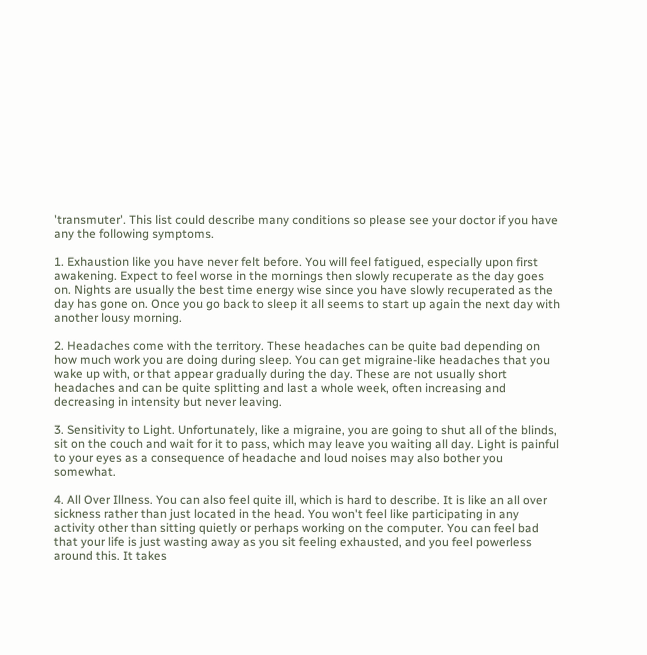'transmuter'. This list could describe many conditions so please see your doctor if you have any the following symptoms.

1. Exhaustion like you have never felt before. You will feel fatigued, especially upon first awakening. Expect to feel worse in the mornings then slowly recuperate as the day goes on. Nights are usually the best time energy wise since you have slowly recuperated as the day has gone on. Once you go back to sleep it all seems to start up again the next day with another lousy morning.

2. Headaches come with the territory. These headaches can be quite bad depending on how much work you are doing during sleep. You can get migraine-like headaches that you wake up with, or that appear gradually during the day. These are not usually short headaches and can be quite splitting and last a whole week, often increasing and decreasing in intensity but never leaving.

3. Sensitivity to Light. Unfortunately, like a migraine, you are going to shut all of the blinds, sit on the couch and wait for it to pass, which may leave you waiting all day. Light is painful to your eyes as a consequence of headache and loud noises may also bother you somewhat.

4. All Over Illness. You can also feel quite ill, which is hard to describe. It is like an all over sickness rather than just located in the head. You won't feel like participating in any activity other than sitting quietly or perhaps working on the computer. You can feel bad that your life is just wasting away as you sit feeling exhausted, and you feel powerless around this. It takes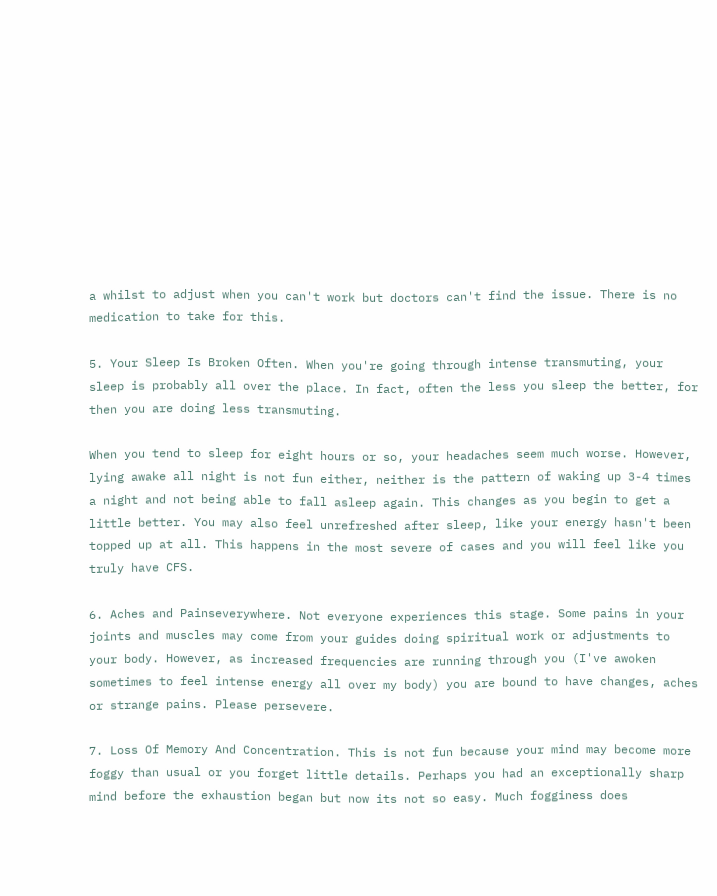a whilst to adjust when you can't work but doctors can't find the issue. There is no medication to take for this.

5. Your Sleep Is Broken Often. When you're going through intense transmuting, your sleep is probably all over the place. In fact, often the less you sleep the better, for then you are doing less transmuting.

When you tend to sleep for eight hours or so, your headaches seem much worse. However, lying awake all night is not fun either, neither is the pattern of waking up 3-4 times a night and not being able to fall asleep again. This changes as you begin to get a little better. You may also feel unrefreshed after sleep, like your energy hasn't been topped up at all. This happens in the most severe of cases and you will feel like you truly have CFS.

6. Aches and Painseverywhere. Not everyone experiences this stage. Some pains in your joints and muscles may come from your guides doing spiritual work or adjustments to your body. However, as increased frequencies are running through you (I've awoken sometimes to feel intense energy all over my body) you are bound to have changes, aches or strange pains. Please persevere.

7. Loss Of Memory And Concentration. This is not fun because your mind may become more foggy than usual or you forget little details. Perhaps you had an exceptionally sharp mind before the exhaustion began but now its not so easy. Much fogginess does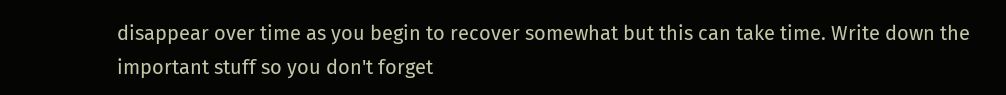disappear over time as you begin to recover somewhat but this can take time. Write down the important stuff so you don't forget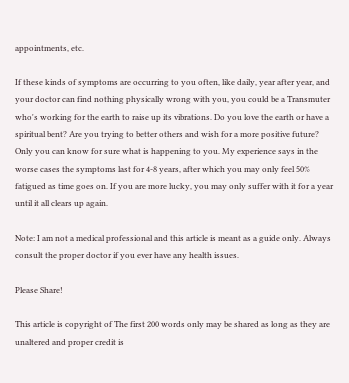appointments, etc.

If these kinds of symptoms are occurring to you often, like daily, year after year, and your doctor can find nothing physically wrong with you, you could be a Transmuter who's working for the earth to raise up its vibrations. Do you love the earth or have a spiritual bent? Are you trying to better others and wish for a more positive future? Only you can know for sure what is happening to you. My experience says in the worse cases the symptoms last for 4-8 years, after which you may only feel 50% fatigued as time goes on. If you are more lucky, you may only suffer with it for a year until it all clears up again.

Note: I am not a medical professional and this article is meant as a guide only. Always consult the proper doctor if you ever have any health issues.

Please Share!

This article is copyright of The first 200 words only may be shared as long as they are unaltered and proper credit is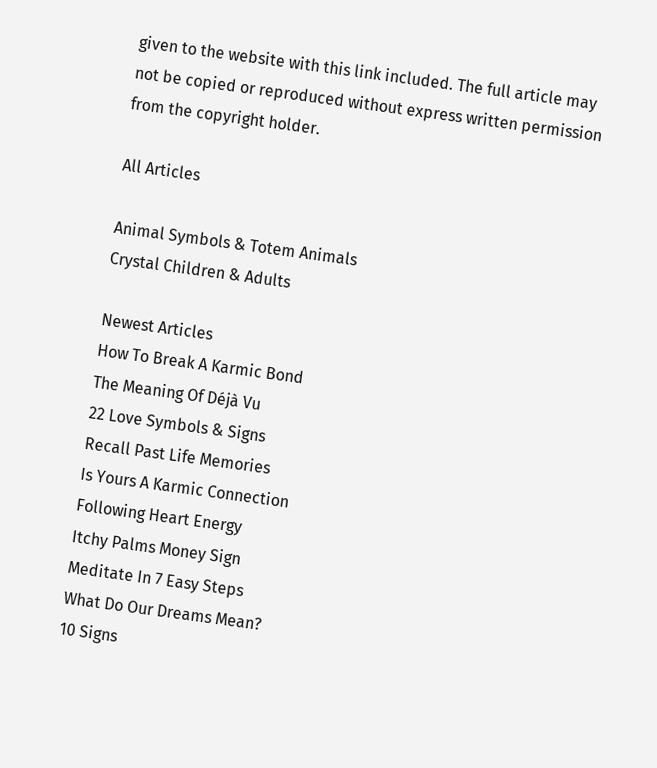given to the website with this link included. The full article may not be copied or reproduced without express written permission from the copyright holder.

All Articles

Animal Symbols & Totem Animals
Crystal Children & Adults

Newest Articles
How To Break A Karmic Bond
The Meaning Of Déjà Vu
22 Love Symbols & Signs
Recall Past Life Memories
Is Yours A Karmic Connection
Following Heart Energy
Itchy Palms Money Sign
Meditate In 7 Easy Steps
What Do Our Dreams Mean?
10 Signs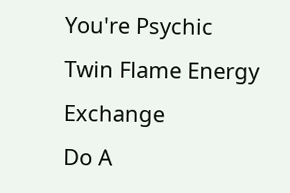You're Psychic
Twin Flame Energy Exchange
Do A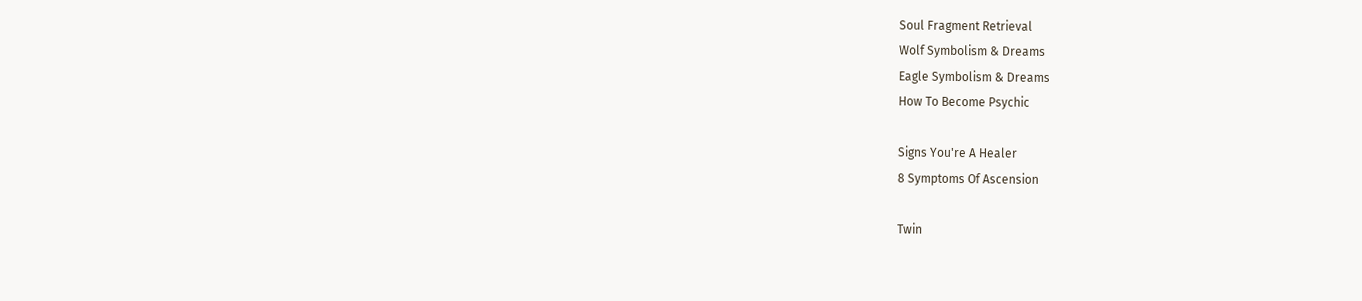Soul Fragment Retrieval
Wolf Symbolism & Dreams
Eagle Symbolism & Dreams
How To Become Psychic

Signs You're A Healer
8 Symptoms Of Ascension

Twin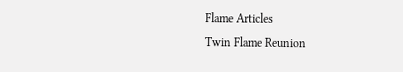Flame Articles
Twin Flame Reunion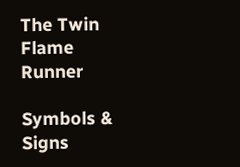The Twin Flame Runner

Symbols & Signs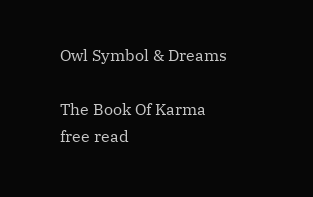Owl Symbol & Dreams

The Book Of Karma
free read